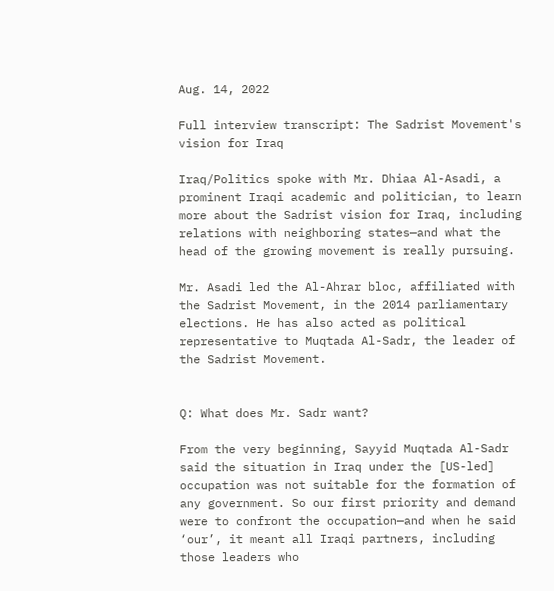Aug. 14, 2022

Full interview transcript: The Sadrist Movement's vision for Iraq

Iraq/Politics spoke with Mr. Dhiaa Al-Asadi, a prominent Iraqi academic and politician, to learn more about the Sadrist vision for Iraq, including relations with neighboring states—and what the head of the growing movement is really pursuing.

Mr. Asadi led the Al-Ahrar bloc, affiliated with the Sadrist Movement, in the 2014 parliamentary elections. He has also acted as political representative to Muqtada Al-Sadr, the leader of the Sadrist Movement.


Q: What does Mr. Sadr want?

From the very beginning, Sayyid Muqtada Al-Sadr said the situation in Iraq under the [US-led] occupation was not suitable for the formation of any government. So our first priority and demand were to confront the occupation—and when he said ‘our’, it meant all Iraqi partners, including those leaders who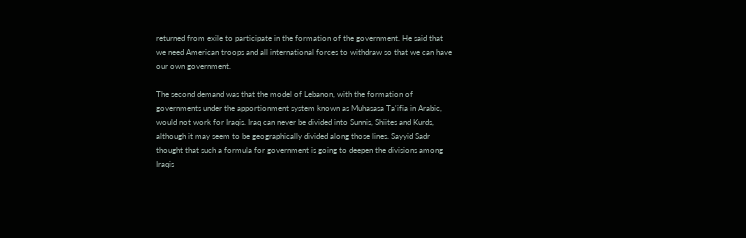returned from exile to participate in the formation of the government. He said that we need American troops and all international forces to withdraw so that we can have our own government.

The second demand was that the model of Lebanon, with the formation of governments under the apportionment system known as Muhasasa Ta'ifia in Arabic, would not work for Iraqis. Iraq can never be divided into Sunnis, Shiites and Kurds, although it may seem to be geographically divided along those lines. Sayyid Sadr thought that such a formula for government is going to deepen the divisions among Iraqis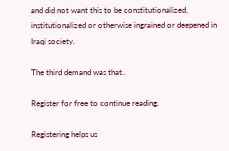and did not want this to be constitutionalized, institutionalized or otherwise ingrained or deepened in Iraqi society.

The third demand was that..

Register for free to continue reading.

Registering helps us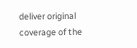deliver original coverage of the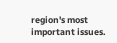region's most important issues.